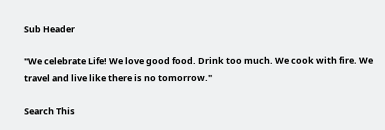Sub Header

"We celebrate Life! We love good food. Drink too much. We cook with fire. We travel and live like there is no tomorrow."

Search This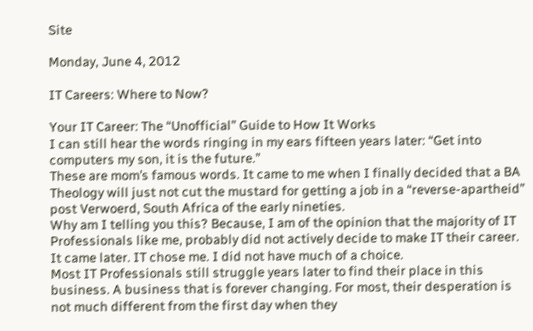Site

Monday, June 4, 2012

IT Careers: Where to Now?

Your IT Career: The “Unofficial” Guide to How It Works
I can still hear the words ringing in my ears fifteen years later: “Get into computers my son, it is the future.”
These are mom’s famous words. It came to me when I finally decided that a BA Theology will just not cut the mustard for getting a job in a “reverse-apartheid” post Verwoerd, South Africa of the early nineties.
Why am I telling you this? Because, I am of the opinion that the majority of IT Professionals like me, probably did not actively decide to make IT their career. It came later. IT chose me. I did not have much of a choice.
Most IT Professionals still struggle years later to find their place in this business. A business that is forever changing. For most, their desperation is not much different from the first day when they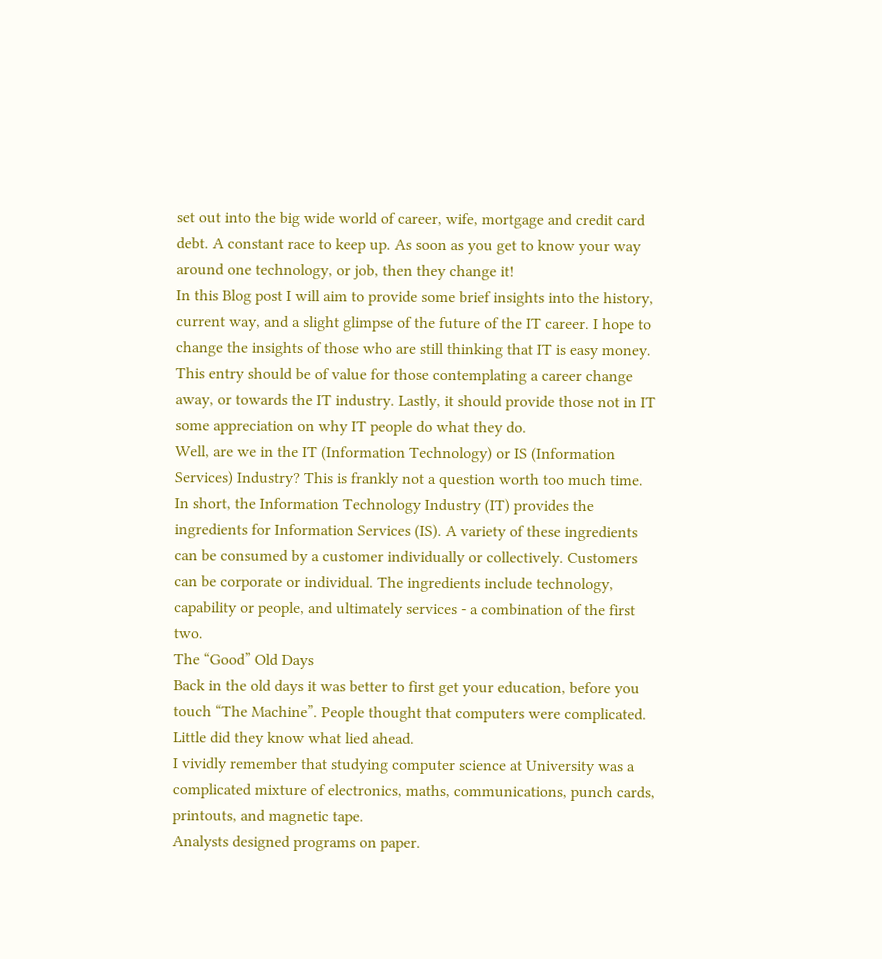set out into the big wide world of career, wife, mortgage and credit card debt. A constant race to keep up. As soon as you get to know your way around one technology, or job, then they change it!
In this Blog post I will aim to provide some brief insights into the history, current way, and a slight glimpse of the future of the IT career. I hope to change the insights of those who are still thinking that IT is easy money. This entry should be of value for those contemplating a career change away, or towards the IT industry. Lastly, it should provide those not in IT some appreciation on why IT people do what they do.
Well, are we in the IT (Information Technology) or IS (Information Services) Industry? This is frankly not a question worth too much time. In short, the Information Technology Industry (IT) provides the ingredients for Information Services (IS). A variety of these ingredients can be consumed by a customer individually or collectively. Customers can be corporate or individual. The ingredients include technology, capability or people, and ultimately services - a combination of the first two.
The “Good” Old Days
Back in the old days it was better to first get your education, before you touch “The Machine”. People thought that computers were complicated. Little did they know what lied ahead.
I vividly remember that studying computer science at University was a complicated mixture of electronics, maths, communications, punch cards, printouts, and magnetic tape.
Analysts designed programs on paper.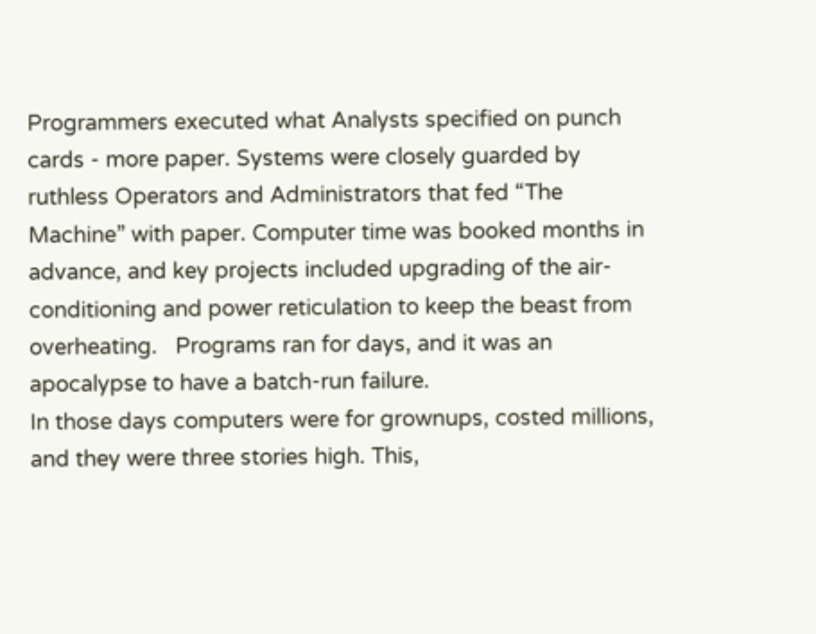Programmers executed what Analysts specified on punch cards - more paper. Systems were closely guarded by ruthless Operators and Administrators that fed “The Machine” with paper. Computer time was booked months in advance, and key projects included upgrading of the air-conditioning and power reticulation to keep the beast from overheating.   Programs ran for days, and it was an apocalypse to have a batch-run failure.
In those days computers were for grownups, costed millions, and they were three stories high. This,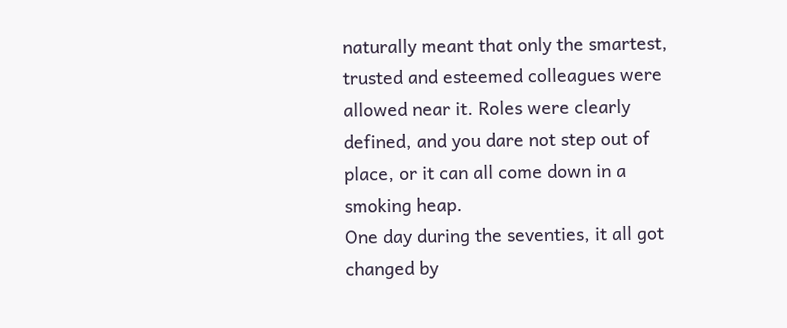naturally meant that only the smartest, trusted and esteemed colleagues were allowed near it. Roles were clearly defined, and you dare not step out of place, or it can all come down in a smoking heap.
One day during the seventies, it all got changed by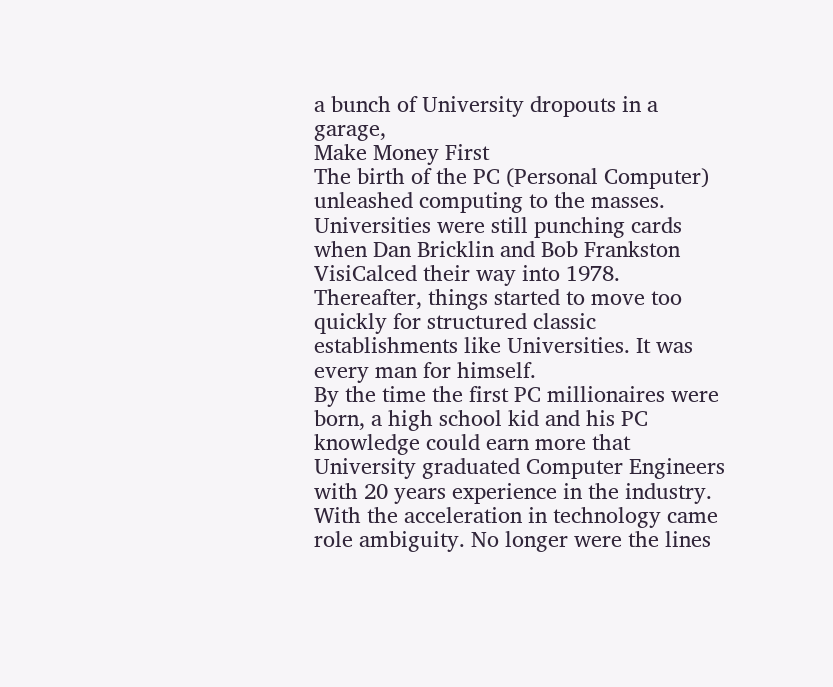a bunch of University dropouts in a garage,
Make Money First
The birth of the PC (Personal Computer) unleashed computing to the masses.
Universities were still punching cards when Dan Bricklin and Bob Frankston VisiCalced their way into 1978. Thereafter, things started to move too quickly for structured classic establishments like Universities. It was every man for himself.
By the time the first PC millionaires were born, a high school kid and his PC knowledge could earn more that University graduated Computer Engineers with 20 years experience in the industry.
With the acceleration in technology came role ambiguity. No longer were the lines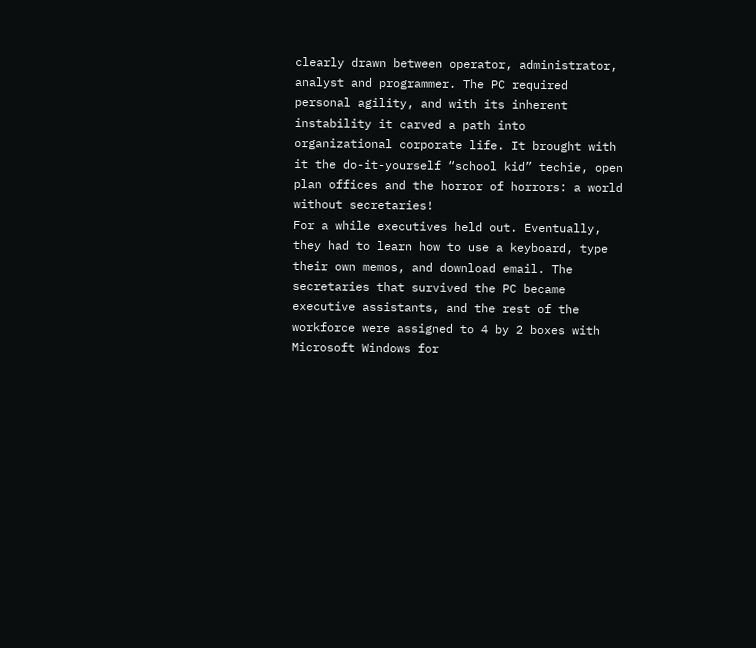clearly drawn between operator, administrator, analyst and programmer. The PC required personal agility, and with its inherent instability it carved a path into organizational corporate life. It brought with it the do-it-yourself “school kid” techie, open plan offices and the horror of horrors: a world without secretaries!
For a while executives held out. Eventually, they had to learn how to use a keyboard, type their own memos, and download email. The secretaries that survived the PC became executive assistants, and the rest of the workforce were assigned to 4 by 2 boxes with Microsoft Windows for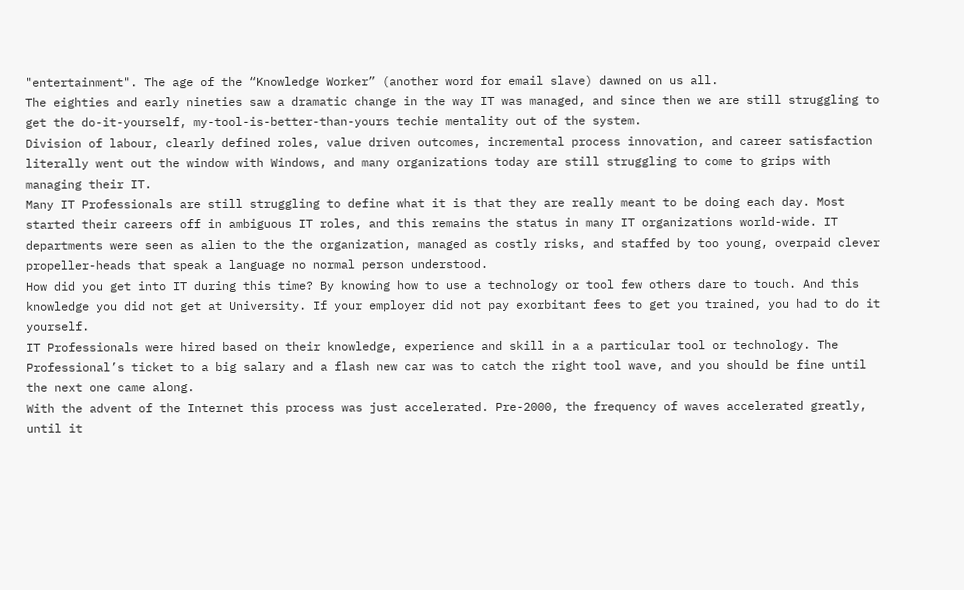"entertainment". The age of the “Knowledge Worker” (another word for email slave) dawned on us all.
The eighties and early nineties saw a dramatic change in the way IT was managed, and since then we are still struggling to get the do-it-yourself, my-tool-is-better-than-yours techie mentality out of the system.
Division of labour, clearly defined roles, value driven outcomes, incremental process innovation, and career satisfaction literally went out the window with Windows, and many organizations today are still struggling to come to grips with managing their IT.
Many IT Professionals are still struggling to define what it is that they are really meant to be doing each day. Most started their careers off in ambiguous IT roles, and this remains the status in many IT organizations world-wide. IT departments were seen as alien to the the organization, managed as costly risks, and staffed by too young, overpaid clever propeller-heads that speak a language no normal person understood.
How did you get into IT during this time? By knowing how to use a technology or tool few others dare to touch. And this knowledge you did not get at University. If your employer did not pay exorbitant fees to get you trained, you had to do it yourself.
IT Professionals were hired based on their knowledge, experience and skill in a a particular tool or technology. The Professional’s ticket to a big salary and a flash new car was to catch the right tool wave, and you should be fine until the next one came along.
With the advent of the Internet this process was just accelerated. Pre-2000, the frequency of waves accelerated greatly, until it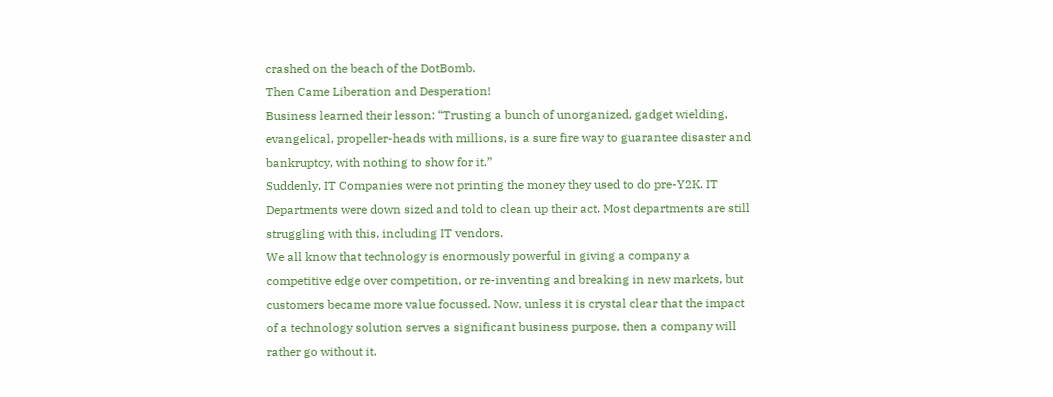crashed on the beach of the DotBomb.
Then Came Liberation and Desperation!
Business learned their lesson: “Trusting a bunch of unorganized, gadget wielding, evangelical, propeller-heads with millions, is a sure fire way to guarantee disaster and bankruptcy, with nothing to show for it.”
Suddenly, IT Companies were not printing the money they used to do pre-Y2K. IT Departments were down sized and told to clean up their act. Most departments are still struggling with this, including IT vendors.
We all know that technology is enormously powerful in giving a company a competitive edge over competition, or re-inventing and breaking in new markets, but customers became more value focussed. Now, unless it is crystal clear that the impact of a technology solution serves a significant business purpose, then a company will rather go without it.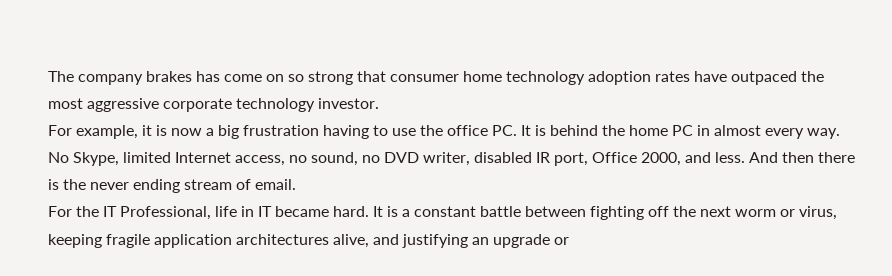The company brakes has come on so strong that consumer home technology adoption rates have outpaced the most aggressive corporate technology investor.
For example, it is now a big frustration having to use the office PC. It is behind the home PC in almost every way. No Skype, limited Internet access, no sound, no DVD writer, disabled IR port, Office 2000, and less. And then there is the never ending stream of email.
For the IT Professional, life in IT became hard. It is a constant battle between fighting off the next worm or virus, keeping fragile application architectures alive, and justifying an upgrade or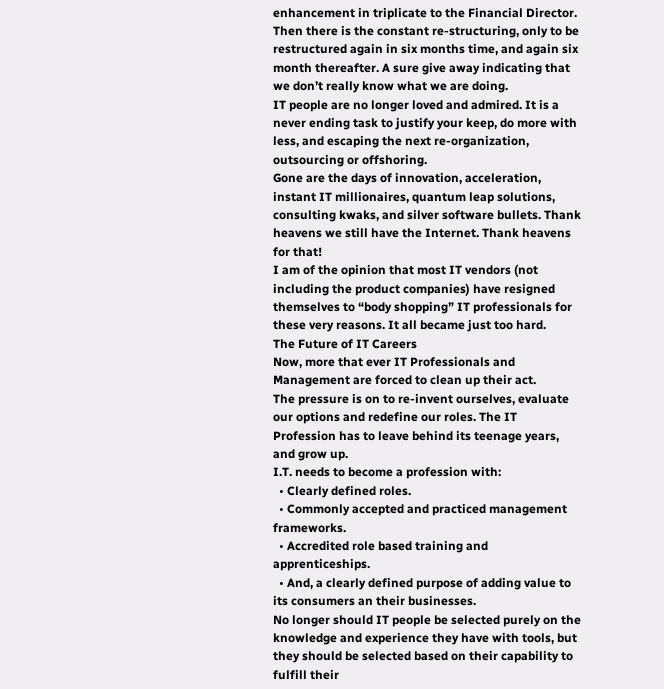enhancement in triplicate to the Financial Director. Then there is the constant re-structuring, only to be restructured again in six months time, and again six month thereafter. A sure give away indicating that we don’t really know what we are doing.
IT people are no longer loved and admired. It is a never ending task to justify your keep, do more with less, and escaping the next re-organization, outsourcing or offshoring.
Gone are the days of innovation, acceleration, instant IT millionaires, quantum leap solutions, consulting kwaks, and silver software bullets. Thank heavens we still have the Internet. Thank heavens for that!
I am of the opinion that most IT vendors (not including the product companies) have resigned themselves to “body shopping” IT professionals for these very reasons. It all became just too hard.
The Future of IT Careers
Now, more that ever IT Professionals and Management are forced to clean up their act.
The pressure is on to re-invent ourselves, evaluate our options and redefine our roles. The IT Profession has to leave behind its teenage years, and grow up.
I.T. needs to become a profession with:
  • Clearly defined roles.
  • Commonly accepted and practiced management frameworks.
  • Accredited role based training and apprenticeships.
  • And, a clearly defined purpose of adding value to its consumers an their businesses.
No longer should IT people be selected purely on the knowledge and experience they have with tools, but they should be selected based on their capability to fulfill their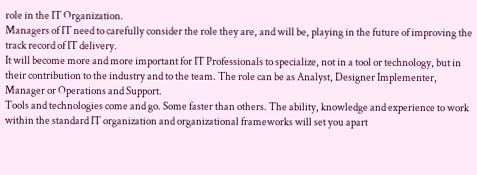role in the IT Organization.
Managers of IT need to carefully consider the role they are, and will be, playing in the future of improving the track record of IT delivery.
It will become more and more important for IT Professionals to specialize, not in a tool or technology, but in their contribution to the industry and to the team. The role can be as Analyst, Designer Implementer, Manager or Operations and Support.
Tools and technologies come and go. Some faster than others. The ability, knowledge and experience to work within the standard IT organization and organizational frameworks will set you apart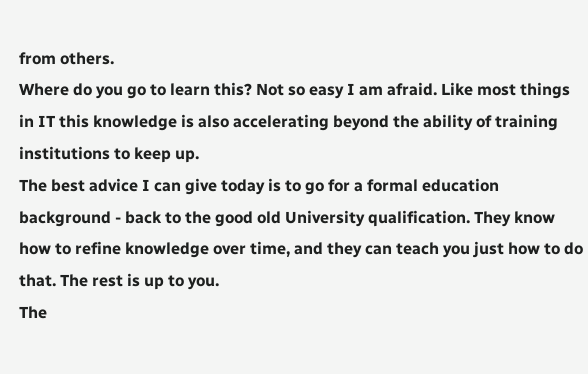from others.
Where do you go to learn this? Not so easy I am afraid. Like most things in IT this knowledge is also accelerating beyond the ability of training institutions to keep up.
The best advice I can give today is to go for a formal education background - back to the good old University qualification. They know how to refine knowledge over time, and they can teach you just how to do that. The rest is up to you.
The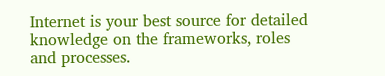Internet is your best source for detailed knowledge on the frameworks, roles and processes.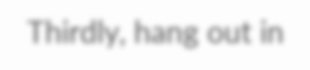Thirdly, hang out in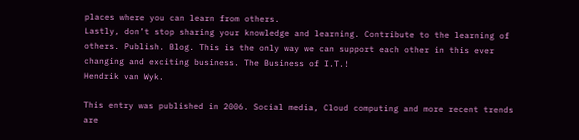places where you can learn from others.
Lastly, don’t stop sharing your knowledge and learning. Contribute to the learning of others. Publish. Blog. This is the only way we can support each other in this ever changing and exciting business. The Business of I.T.!
Hendrik van Wyk.

This entry was published in 2006. Social media, Cloud computing and more recent trends are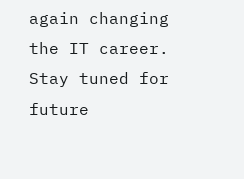again changing the IT career. Stay tuned for future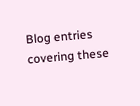Blog entries covering these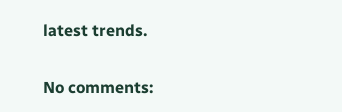latest trends.

No comments: